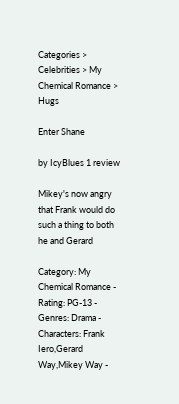Categories > Celebrities > My Chemical Romance > Hugs

Enter Shane

by IcyBlues 1 review

Mikey's now angry that Frank would do such a thing to both he and Gerard

Category: My Chemical Romance - Rating: PG-13 - Genres: Drama - Characters: Frank Iero,Gerard Way,Mikey Way -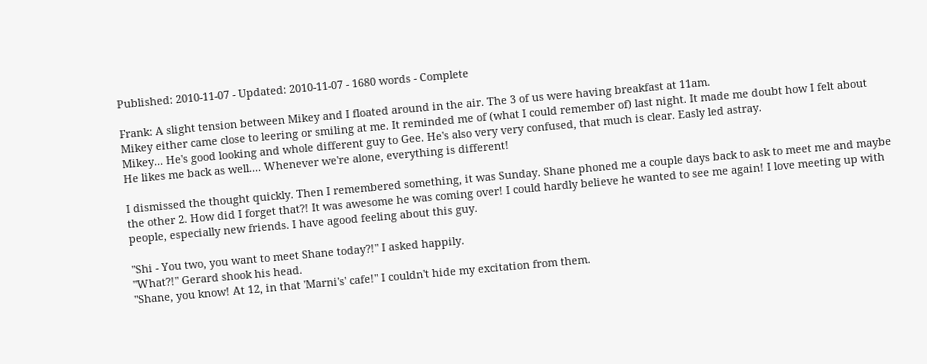Published: 2010-11-07 - Updated: 2010-11-07 - 1680 words - Complete

Frank: A slight tension between Mikey and I floated around in the air. The 3 of us were having breakfast at 11am.
Mikey either came close to leering or smiling at me. It reminded me of (what I could remember of) last night. It made me doubt how I felt about Mikey... He's good looking and whole different guy to Gee. He's also very very confused, that much is clear. Easly led astray.
He likes me back as well.... Whenever we're alone, everything is different!

I dismissed the thought quickly. Then I remembered something, it was Sunday. Shane phoned me a couple days back to ask to meet me and maybe the other 2. How did I forget that?! It was awesome he was coming over! I could hardly believe he wanted to see me again! I love meeting up with people, especially new friends. I have agood feeling about this guy.

"Shi - You two, you want to meet Shane today?!" I asked happily.
"What?!" Gerard shook his head.
"Shane, you know! At 12, in that 'Marni's' cafe!" I couldn't hide my excitation from them.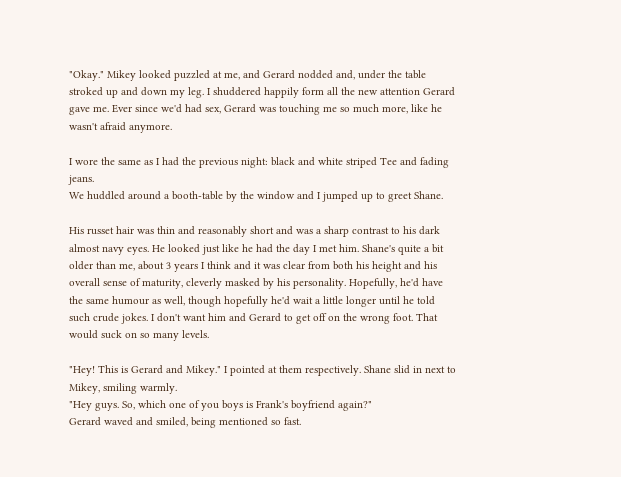"Okay." Mikey looked puzzled at me, and Gerard nodded and, under the table stroked up and down my leg. I shuddered happily form all the new attention Gerard gave me. Ever since we'd had sex, Gerard was touching me so much more, like he wasn't afraid anymore.

I wore the same as I had the previous night: black and white striped Tee and fading jeans.
We huddled around a booth-table by the window and I jumped up to greet Shane.

His russet hair was thin and reasonably short and was a sharp contrast to his dark almost navy eyes. He looked just like he had the day I met him. Shane's quite a bit older than me, about 3 years I think and it was clear from both his height and his overall sense of maturity, cleverly masked by his personality. Hopefully, he'd have the same humour as well, though hopefully he'd wait a little longer until he told such crude jokes. I don't want him and Gerard to get off on the wrong foot. That would suck on so many levels.

"Hey! This is Gerard and Mikey." I pointed at them respectively. Shane slid in next to Mikey, smiling warmly.
"Hey guys. So, which one of you boys is Frank's boyfriend again?"
Gerard waved and smiled, being mentioned so fast.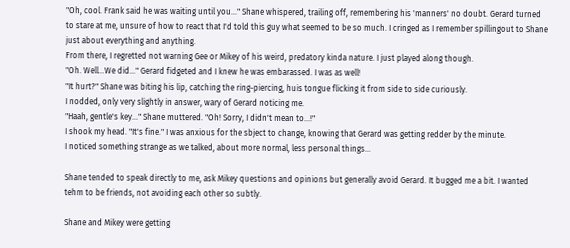"Oh, cool. Frank said he was waiting until you..." Shane whispered, trailing off, remembering his 'manners' no doubt. Gerard turned to stare at me, unsure of how to react that I'd told this guy what seemed to be so much. I cringed as I remember spillingout to Shane just about everything and anything.
From there, I regretted not warning Gee or Mikey of his weird, predatory kinda nature. I just played along though.
"Oh. Well...We did..." Gerard fidgeted and I knew he was embarassed. I was as well!
"It hurt?" Shane was biting his lip, catching the ring-piercing, huis tongue flicking it from side to side curiously.
I nodded, only very slightly in answer, wary of Gerard noticing me.
"Haah, gentle's key..." Shane muttered. "Oh! Sorry, I didn't mean to...!"
I shook my head. "It's fine." I was anxious for the sbject to change, knowing that Gerard was getting redder by the minute.
I noticed something strange as we talked, about more normal, less personal things...

Shane tended to speak directly to me, ask Mikey questions and opinions but generally avoid Gerard. It bugged me a bit. I wanted tehm to be friends, not avoiding each other so subtly.

Shane and Mikey were getting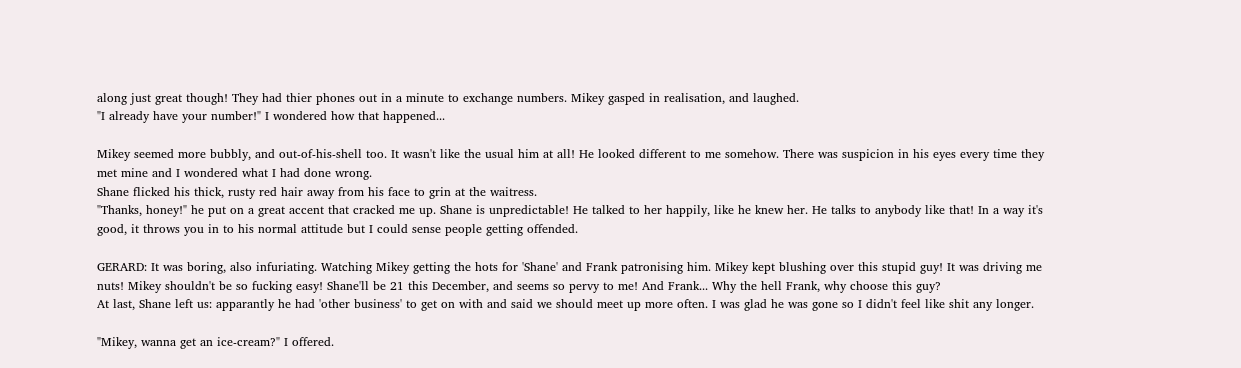along just great though! They had thier phones out in a minute to exchange numbers. Mikey gasped in realisation, and laughed.
"I already have your number!" I wondered how that happened...

Mikey seemed more bubbly, and out-of-his-shell too. It wasn't like the usual him at all! He looked different to me somehow. There was suspicion in his eyes every time they met mine and I wondered what I had done wrong.
Shane flicked his thick, rusty red hair away from his face to grin at the waitress.
"Thanks, honey!" he put on a great accent that cracked me up. Shane is unpredictable! He talked to her happily, like he knew her. He talks to anybody like that! In a way it's good, it throws you in to his normal attitude but I could sense people getting offended.

GERARD: It was boring, also infuriating. Watching Mikey getting the hots for 'Shane' and Frank patronising him. Mikey kept blushing over this stupid guy! It was driving me nuts! Mikey shouldn't be so fucking easy! Shane'll be 21 this December, and seems so pervy to me! And Frank... Why the hell Frank, why choose this guy?
At last, Shane left us: apparantly he had 'other business' to get on with and said we should meet up more often. I was glad he was gone so I didn't feel like shit any longer.

"Mikey, wanna get an ice-cream?" I offered.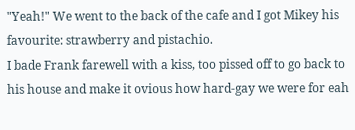"Yeah!" We went to the back of the cafe and I got Mikey his favourite: strawberry and pistachio.
I bade Frank farewell with a kiss, too pissed off to go back to his house and make it ovious how hard-gay we were for eah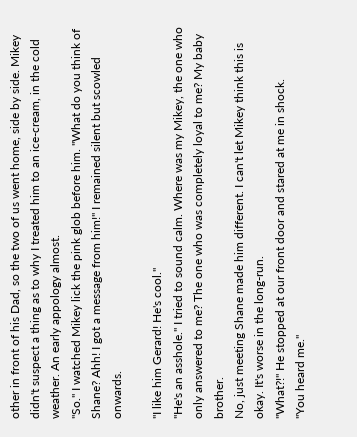other in front of his Dad, so the two of us went home, side by side. Mikey didn't suspect a thing as to why I treated him to an ice-cream, in the cold weather. An early appology almost.
"So." I watched Mikey lick the pink glob before him. "What do you think of Shane? Ahh! I got a message from him!" I remained silent but scowled onwards.

"I like him Gerard! He's cool."
"He's an asshole." I tried to sound calm. Where was my Mikey, the one who only answered to me? The one who was completely loyal to me? My baby brother.
No, just meeting Shane made him different. I can't let Mikey think this is okay. It's worse in the long-run.
"What?!" He stopped at our front door and stared at me in shock.
"You heard me."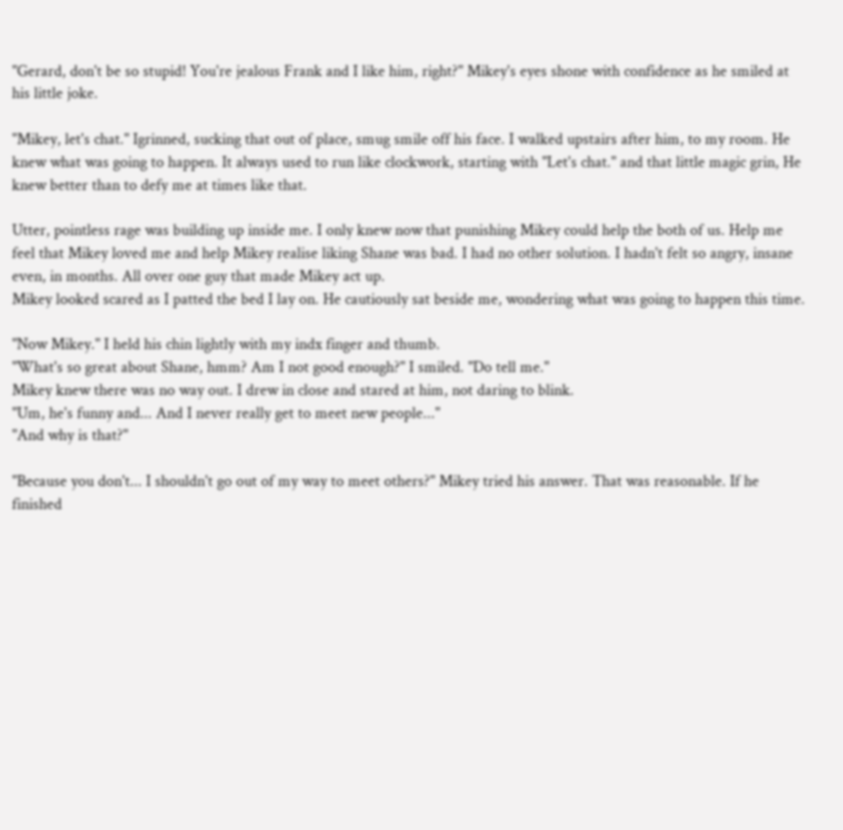"Gerard, don't be so stupid! You're jealous Frank and I like him, right?" Mikey's eyes shone with confidence as he smiled at his little joke.

"Mikey, let's chat." Igrinned, sucking that out of place, smug smile off his face. I walked upstairs after him, to my room. He knew what was going to happen. It always used to run like clockwork, starting with "Let's chat." and that little magic grin, He knew better than to defy me at times like that.

Utter, pointless rage was building up inside me. I only knew now that punishing Mikey could help the both of us. Help me feel that Mikey loved me and help Mikey realise liking Shane was bad. I had no other solution. I hadn't felt so angry, insane even, in months. All over one guy that made Mikey act up.
Mikey looked scared as I patted the bed I lay on. He cautiously sat beside me, wondering what was going to happen this time.

"Now Mikey." I held his chin lightly with my indx finger and thumb.
"What's so great about Shane, hmm? Am I not good enough?" I smiled. "Do tell me."
Mikey knew there was no way out. I drew in close and stared at him, not daring to blink.
"Um, he's funny and... And I never really get to meet new people..."
"And why is that?"

"Because you don't... I shouldn't go out of my way to meet others?" Mikey tried his answer. That was reasonable. If he finished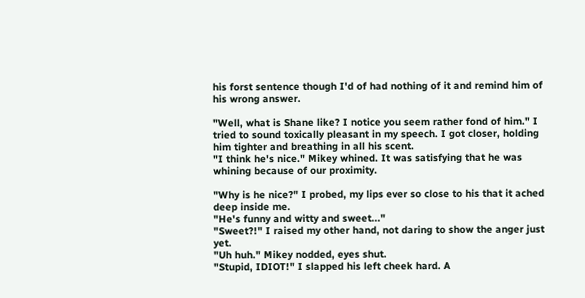his forst sentence though I'd of had nothing of it and remind him of his wrong answer.

"Well, what is Shane like? I notice you seem rather fond of him." I tried to sound toxically pleasant in my speech. I got closer, holding him tighter and breathing in all his scent.
"I think he's nice." Mikey whined. It was satisfying that he was whining because of our proximity.

"Why is he nice?" I probed, my lips ever so close to his that it ached deep inside me.
"He's funny and witty and sweet..."
"Sweet?!" I raised my other hand, not daring to show the anger just yet.
"Uh huh." Mikey nodded, eyes shut.
"Stupid, IDIOT!" I slapped his left cheek hard. A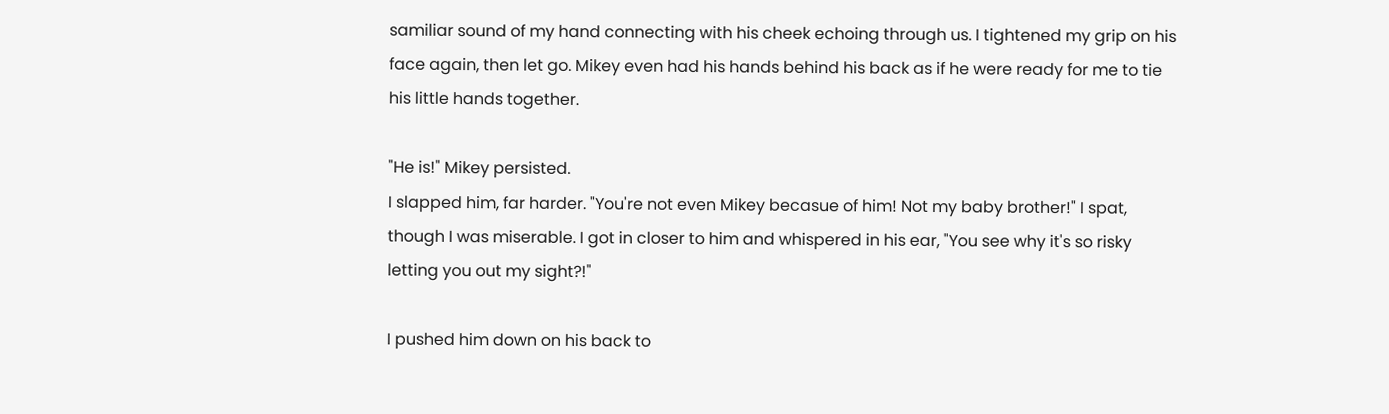samiliar sound of my hand connecting with his cheek echoing through us. I tightened my grip on his face again, then let go. Mikey even had his hands behind his back as if he were ready for me to tie his little hands together.

"He is!" Mikey persisted.
I slapped him, far harder. "You're not even Mikey becasue of him! Not my baby brother!" I spat, though I was miserable. I got in closer to him and whispered in his ear, "You see why it's so risky letting you out my sight?!"

I pushed him down on his back to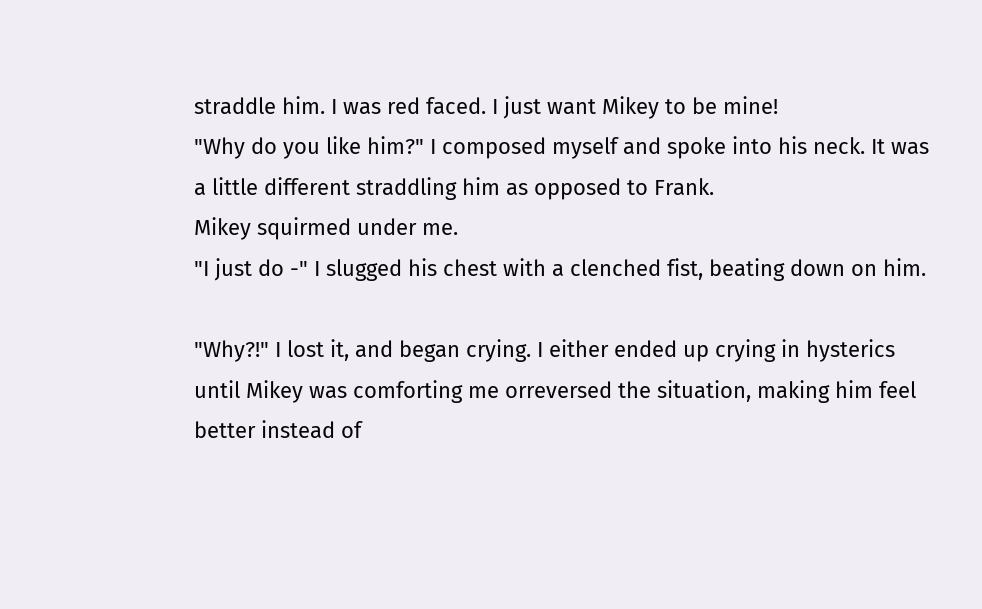straddle him. I was red faced. I just want Mikey to be mine!
"Why do you like him?" I composed myself and spoke into his neck. It was a little different straddling him as opposed to Frank.
Mikey squirmed under me.
"I just do -" I slugged his chest with a clenched fist, beating down on him.

"Why?!" I lost it, and began crying. I either ended up crying in hysterics until Mikey was comforting me orreversed the situation, making him feel better instead of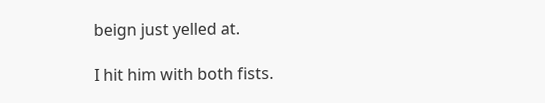beign just yelled at.

I hit him with both fists.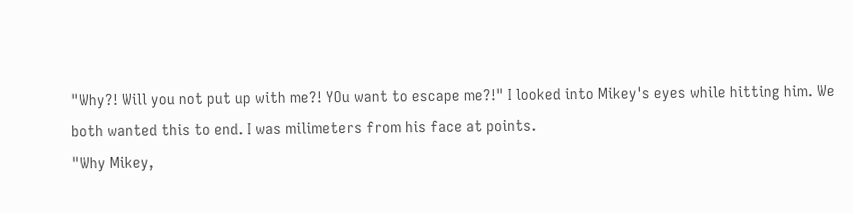"Why?! Will you not put up with me?! YOu want to escape me?!" I looked into Mikey's eyes while hitting him. We both wanted this to end. I was milimeters from his face at points.
"Why Mikey,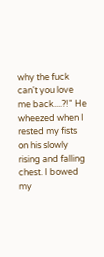why the fuck can't you love me back....?!" He wheezed when I rested my fists on his slowly rising and falling chest. I bowed my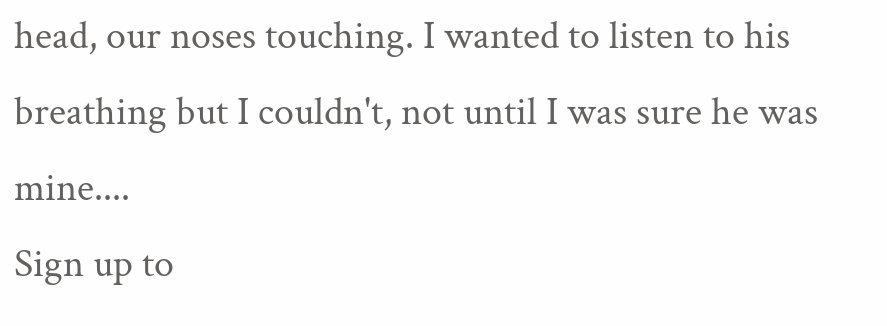head, our noses touching. I wanted to listen to his breathing but I couldn't, not until I was sure he was mine....
Sign up to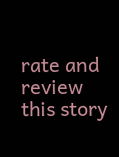rate and review this story